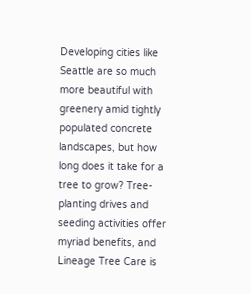Developing cities like Seattle are so much more beautiful with greenery amid tightly populated concrete landscapes, but how long does it take for a tree to grow? Tree-planting drives and seeding activities offer myriad benefits, and Lineage Tree Care is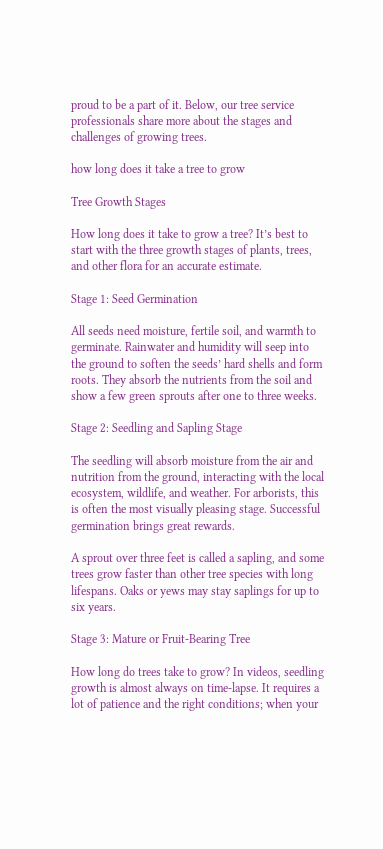proud to be a part of it. Below, our tree service professionals share more about the stages and challenges of growing trees.

how long does it take a tree to grow

Tree Growth Stages

How long does it take to grow a tree? It’s best to start with the three growth stages of plants, trees, and other flora for an accurate estimate.

Stage 1: Seed Germination

All seeds need moisture, fertile soil, and warmth to germinate. Rainwater and humidity will seep into the ground to soften the seeds’ hard shells and form roots. They absorb the nutrients from the soil and show a few green sprouts after one to three weeks.

Stage 2: Seedling and Sapling Stage

The seedling will absorb moisture from the air and nutrition from the ground, interacting with the local ecosystem, wildlife, and weather. For arborists, this is often the most visually pleasing stage. Successful germination brings great rewards.

A sprout over three feet is called a sapling, and some trees grow faster than other tree species with long lifespans. Oaks or yews may stay saplings for up to six years.

Stage 3: Mature or Fruit-Bearing Tree

How long do trees take to grow? In videos, seedling growth is almost always on time-lapse. It requires a lot of patience and the right conditions; when your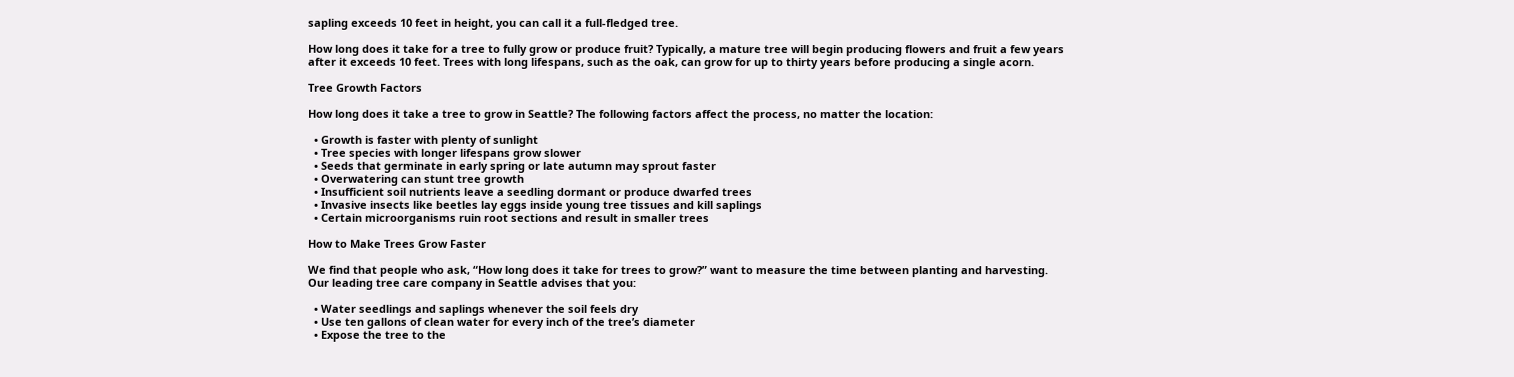sapling exceeds 10 feet in height, you can call it a full-fledged tree.

How long does it take for a tree to fully grow or produce fruit? Typically, a mature tree will begin producing flowers and fruit a few years after it exceeds 10 feet. Trees with long lifespans, such as the oak, can grow for up to thirty years before producing a single acorn.

Tree Growth Factors

How long does it take a tree to grow in Seattle? The following factors affect the process, no matter the location:

  • Growth is faster with plenty of sunlight
  • Tree species with longer lifespans grow slower
  • Seeds that germinate in early spring or late autumn may sprout faster
  • Overwatering can stunt tree growth
  • Insufficient soil nutrients leave a seedling dormant or produce dwarfed trees
  • Invasive insects like beetles lay eggs inside young tree tissues and kill saplings
  • Certain microorganisms ruin root sections and result in smaller trees

How to Make Trees Grow Faster

We find that people who ask, “How long does it take for trees to grow?” want to measure the time between planting and harvesting. Our leading tree care company in Seattle advises that you:

  • Water seedlings and saplings whenever the soil feels dry
  • Use ten gallons of clean water for every inch of the tree’s diameter
  • Expose the tree to the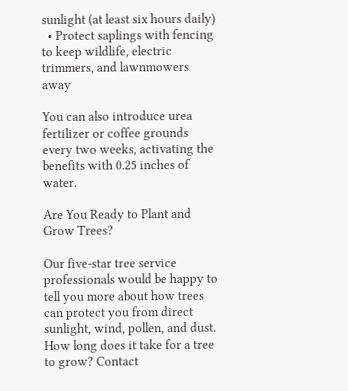sunlight (at least six hours daily)
  • Protect saplings with fencing to keep wildlife, electric trimmers, and lawnmowers away

You can also introduce urea fertilizer or coffee grounds every two weeks, activating the benefits with 0.25 inches of water.

Are You Ready to Plant and Grow Trees?

Our five-star tree service professionals would be happy to tell you more about how trees can protect you from direct sunlight, wind, pollen, and dust. How long does it take for a tree to grow? Contact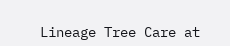Lineage Tree Care at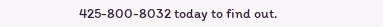425-800-8032 today to find out.